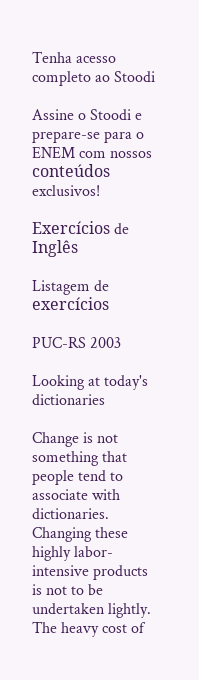Tenha acesso completo ao Stoodi

Assine o Stoodi e prepare-se para o ENEM com nossos conteúdos exclusivos!

Exercícios de Inglês

Listagem de exercícios

PUC-RS 2003

Looking at today's dictionaries

Change is not something that people tend to associate with dictionaries. Changing these highly labor-intensive products is not to be undertaken lightly. The heavy cost of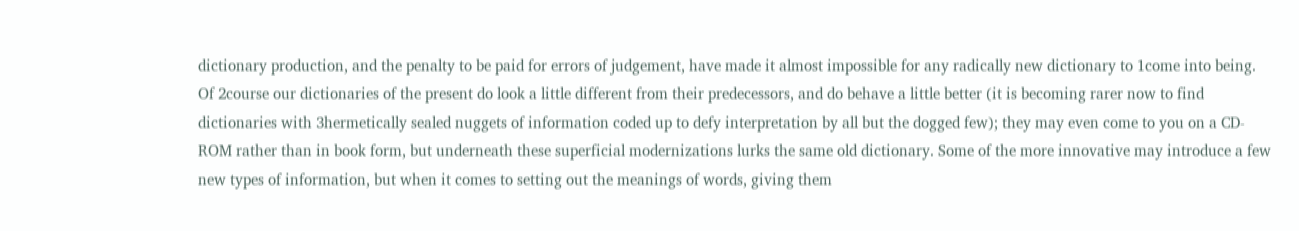dictionary production, and the penalty to be paid for errors of judgement, have made it almost impossible for any radically new dictionary to 1come into being. Of 2course our dictionaries of the present do look a little different from their predecessors, and do behave a little better (it is becoming rarer now to find dictionaries with 3hermetically sealed nuggets of information coded up to defy interpretation by all but the dogged few); they may even come to you on a CD-ROM rather than in book form, but underneath these superficial modernizations lurks the same old dictionary. Some of the more innovative may introduce a few new types of information, but when it comes to setting out the meanings of words, giving them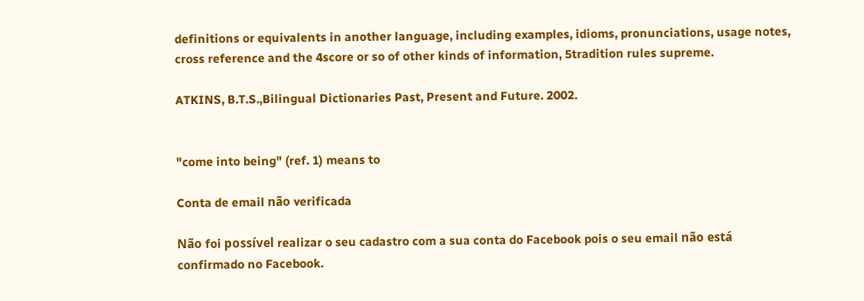definitions or equivalents in another language, including examples, idioms, pronunciations, usage notes, cross reference and the 4score or so of other kinds of information, 5tradition rules supreme.

ATKINS, B.T.S.,Bilingual Dictionaries Past, Present and Future. 2002.


"come into being" (ref. 1) means to

Conta de email não verificada

Não foi possível realizar o seu cadastro com a sua conta do Facebook pois o seu email não está confirmado no Facebook.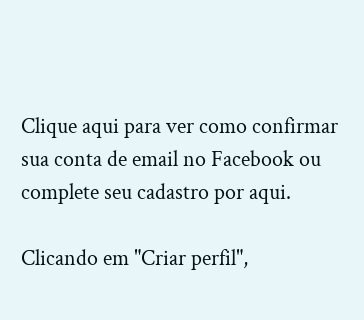Clique aqui para ver como confirmar sua conta de email no Facebook ou complete seu cadastro por aqui.

Clicando em "Criar perfil",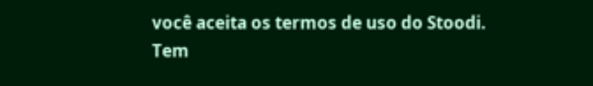você aceita os termos de uso do Stoodi.
Tem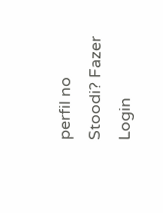perfil no Stoodi? Fazer Login